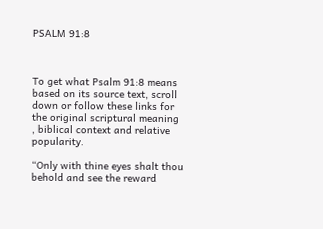PSALM 91:8



To get what Psalm 91:8 means based on its source text, scroll down or follow these links for the original scriptural meaning , biblical context and relative popularity.

“Only with thine eyes shalt thou behold and see the reward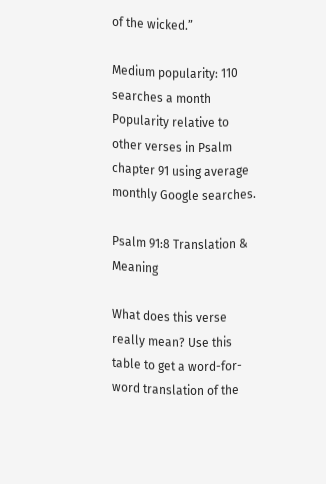of the wicked.”

Medium popularity: 110 searches a month
Popularity relative to other verses in Psalm chapter 91 using average monthly Google searches.

Psalm 91:8 Translation & Meaning

What does this verse really mean? Use this table to get a word-for-word translation of the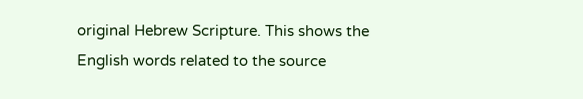original Hebrew Scripture. This shows the English words related to the source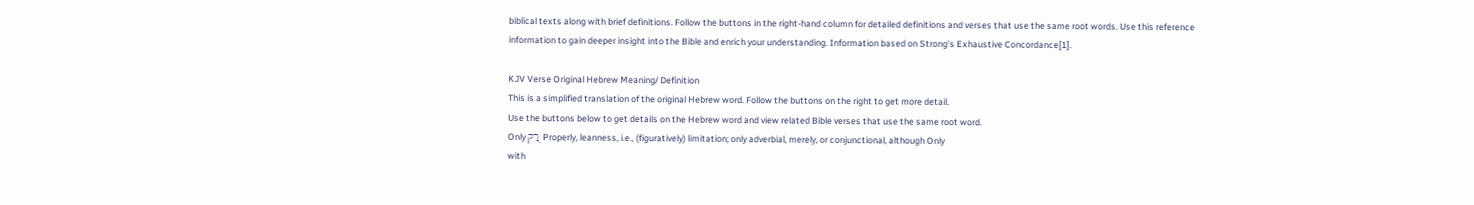biblical texts along with brief definitions. Follow the buttons in the right-hand column for detailed definitions and verses that use the same root words. Use this reference information to gain deeper insight into the Bible and enrich your understanding. Information based on Strong's Exhaustive Concordance[1].

KJV Verse Original Hebrew Meaning/ Definition
This is a simplified translation of the original Hebrew word. Follow the buttons on the right to get more detail.
Use the buttons below to get details on the Hebrew word and view related Bible verses that use the same root word.
Only רַ֭ק Properly, leanness, i.e., (figuratively) limitation; only adverbial, merely, or conjunctional, although Only
with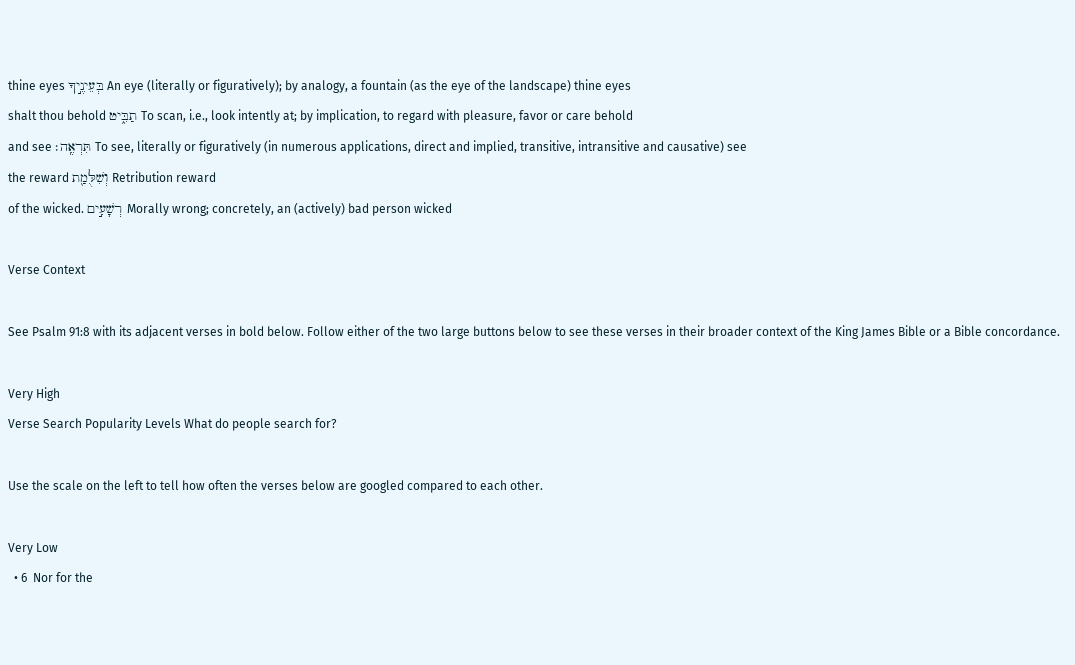thine eyes בְּעֵינֶ֣יךָ An eye (literally or figuratively); by analogy, a fountain (as the eye of the landscape) thine eyes
shalt thou behold תַבִּ֑יט To scan, i.e., look intently at; by implication, to regard with pleasure, favor or care behold
and see תִּרְאֶֽה׃ To see, literally or figuratively (in numerous applications, direct and implied, transitive, intransitive and causative) see
the reward וְשִׁלֻּמַ֖ת Retribution reward
of the wicked. רְשָׁעִ֣ים Morally wrong; concretely, an (actively) bad person wicked

Verse Context

See Psalm 91:8 with its adjacent verses in bold below. Follow either of the two large buttons below to see these verses in their broader context of the King James Bible or a Bible concordance.

Very High
Verse Search Popularity Levels What do people search for?

Use the scale on the left to tell how often the verses below are googled compared to each other.

Very Low
  • 6  Nor for the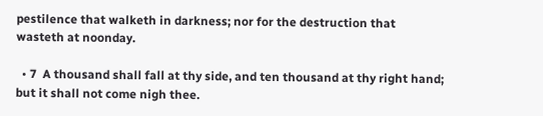pestilence that walketh in darkness; nor for the destruction that wasteth at noonday.

  • 7  A thousand shall fall at thy side, and ten thousand at thy right hand; but it shall not come nigh thee.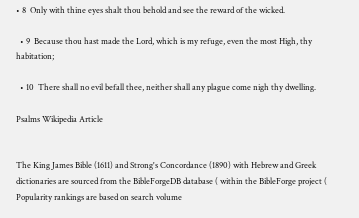• 8  Only with thine eyes shalt thou behold and see the reward of the wicked.

  • 9  Because thou hast made the Lord, which is my refuge, even the most High, thy habitation;

  • 10  There shall no evil befall thee, neither shall any plague come nigh thy dwelling.

Psalms Wikipedia Article


The King James Bible (1611) and Strong's Concordance (1890) with Hebrew and Greek dictionaries are sourced from the BibleForgeDB database ( within the BibleForge project ( Popularity rankings are based on search volume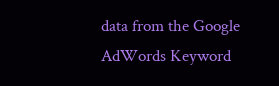data from the Google AdWords Keyword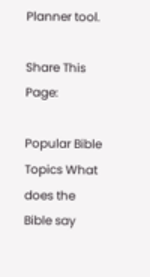Planner tool.

Share This Page:

Popular Bible Topics What does the Bible say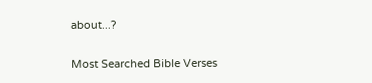about...?

Most Searched Bible Verses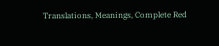Translations, Meanings, Complete Red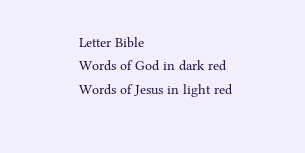Letter Bible
Words of God in dark red
Words of Jesus in light red